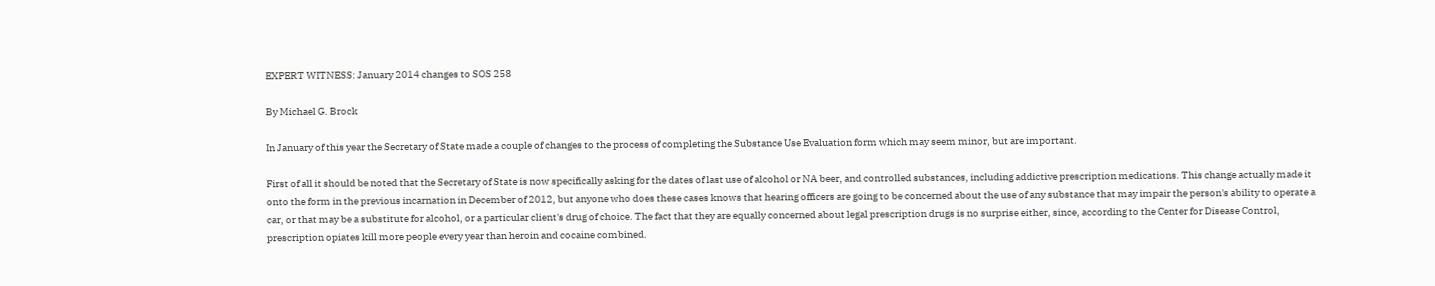EXPERT WITNESS: January 2014 changes to SOS 258

By Michael G. Brock

In January of this year the Secretary of State made a couple of changes to the process of completing the Substance Use Evaluation form which may seem minor, but are important.

First of all it should be noted that the Secretary of State is now specifically asking for the dates of last use of alcohol or NA beer, and controlled substances, including addictive prescription medications. This change actually made it onto the form in the previous incarnation in December of 2012, but anyone who does these cases knows that hearing officers are going to be concerned about the use of any substance that may impair the person's ability to operate a car, or that may be a substitute for alcohol, or a particular client's drug of choice. The fact that they are equally concerned about legal prescription drugs is no surprise either, since, according to the Center for Disease Control, prescription opiates kill more people every year than heroin and cocaine combined.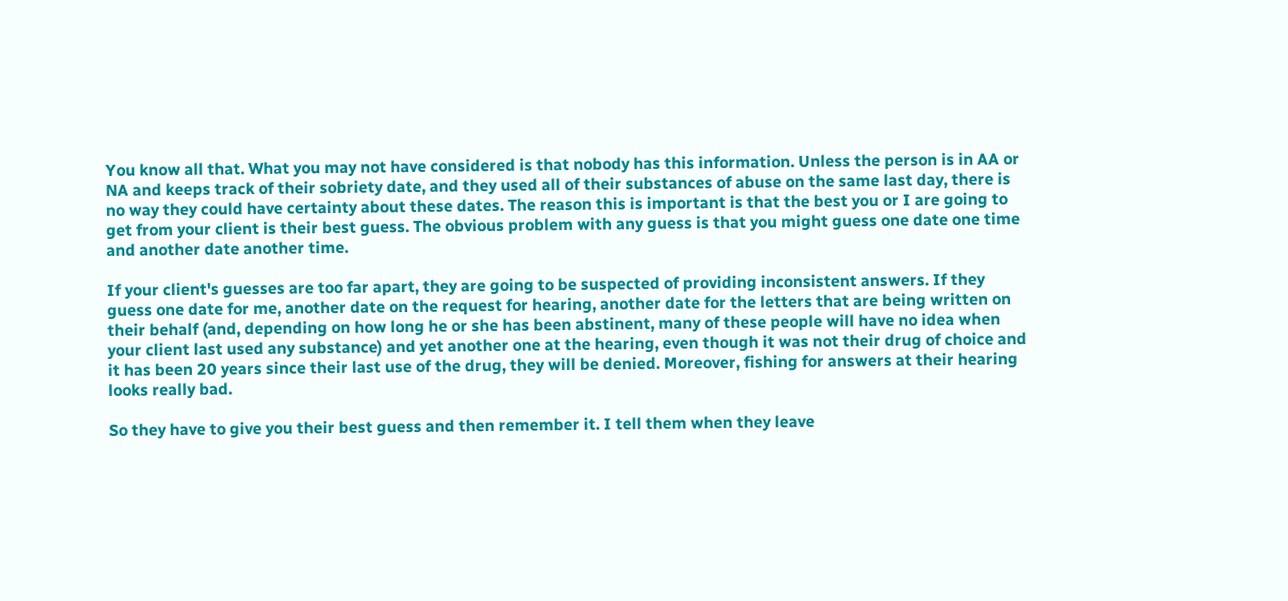You know all that. What you may not have considered is that nobody has this information. Unless the person is in AA or NA and keeps track of their sobriety date, and they used all of their substances of abuse on the same last day, there is no way they could have certainty about these dates. The reason this is important is that the best you or I are going to get from your client is their best guess. The obvious problem with any guess is that you might guess one date one time and another date another time.

If your client's guesses are too far apart, they are going to be suspected of providing inconsistent answers. If they guess one date for me, another date on the request for hearing, another date for the letters that are being written on their behalf (and, depending on how long he or she has been abstinent, many of these people will have no idea when your client last used any substance) and yet another one at the hearing, even though it was not their drug of choice and it has been 20 years since their last use of the drug, they will be denied. Moreover, fishing for answers at their hearing looks really bad.

So they have to give you their best guess and then remember it. I tell them when they leave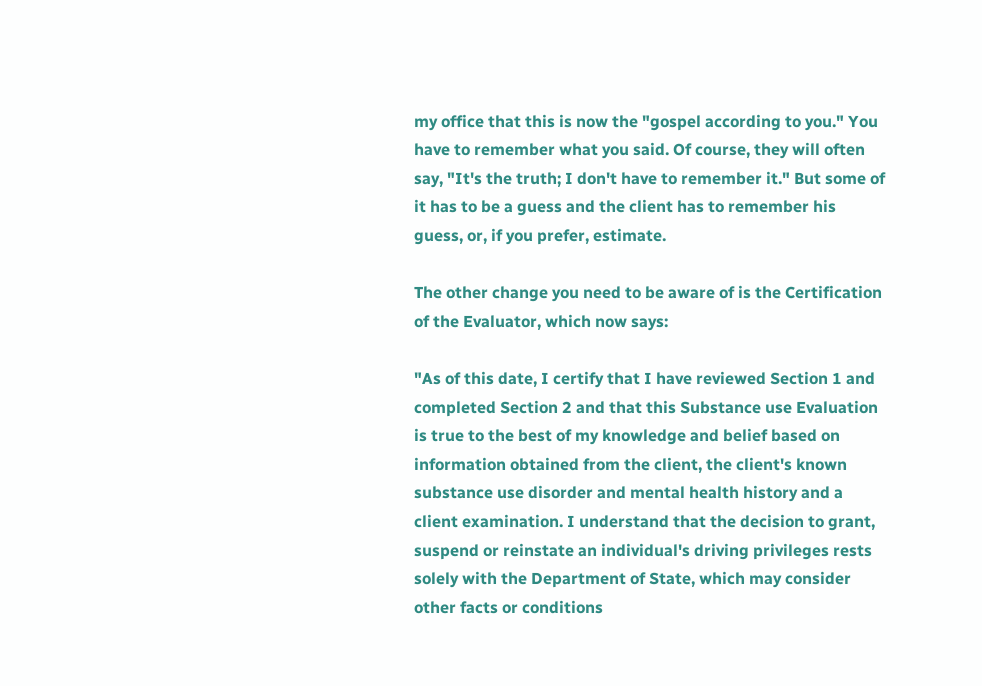my office that this is now the "gospel according to you." You have to remember what you said. Of course, they will often say, "It's the truth; I don't have to remember it." But some of it has to be a guess and the client has to remember his guess, or, if you prefer, estimate.

The other change you need to be aware of is the Certification of the Evaluator, which now says:

"As of this date, I certify that I have reviewed Section 1 and completed Section 2 and that this Substance use Evaluation is true to the best of my knowledge and belief based on information obtained from the client, the client's known substance use disorder and mental health history and a client examination. I understand that the decision to grant, suspend or reinstate an individual's driving privileges rests solely with the Department of State, which may consider other facts or conditions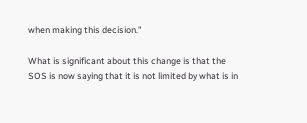when making this decision."

What is significant about this change is that the SOS is now saying that it is not limited by what is in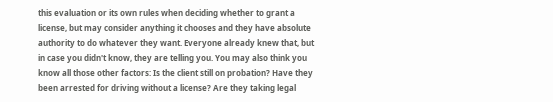this evaluation or its own rules when deciding whether to grant a license, but may consider anything it chooses and they have absolute authority to do whatever they want. Everyone already knew that, but in case you didn't know, they are telling you. You may also think you know all those other factors: Is the client still on probation? Have they been arrested for driving without a license? Are they taking legal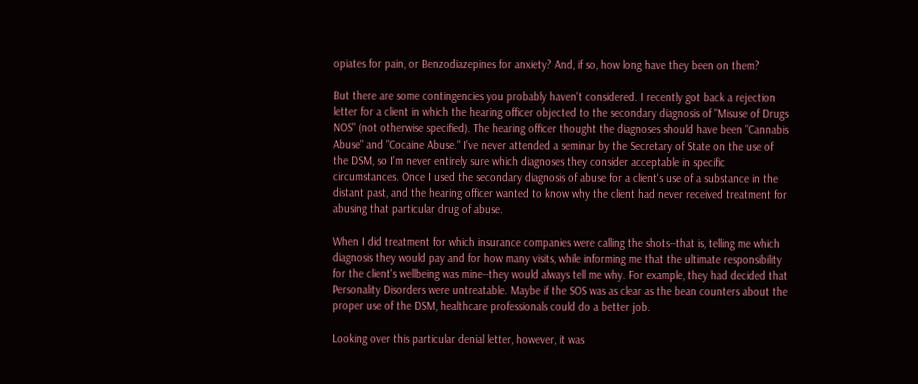opiates for pain, or Benzodiazepines for anxiety? And, if so, how long have they been on them?

But there are some contingencies you probably haven't considered. I recently got back a rejection letter for a client in which the hearing officer objected to the secondary diagnosis of "Misuse of Drugs NOS" (not otherwise specified). The hearing officer thought the diagnoses should have been "Cannabis Abuse" and "Cocaine Abuse." I've never attended a seminar by the Secretary of State on the use of the DSM, so I'm never entirely sure which diagnoses they consider acceptable in specific circumstances. Once I used the secondary diagnosis of abuse for a client's use of a substance in the distant past, and the hearing officer wanted to know why the client had never received treatment for abusing that particular drug of abuse.

When I did treatment for which insurance companies were calling the shots--that is, telling me which diagnosis they would pay and for how many visits, while informing me that the ultimate responsibility for the client's wellbeing was mine--they would always tell me why. For example, they had decided that Personality Disorders were untreatable. Maybe if the SOS was as clear as the bean counters about the proper use of the DSM, healthcare professionals could do a better job.

Looking over this particular denial letter, however, it was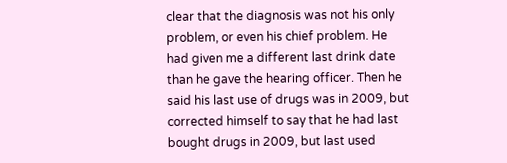clear that the diagnosis was not his only problem, or even his chief problem. He had given me a different last drink date than he gave the hearing officer. Then he said his last use of drugs was in 2009, but corrected himself to say that he had last bought drugs in 2009, but last used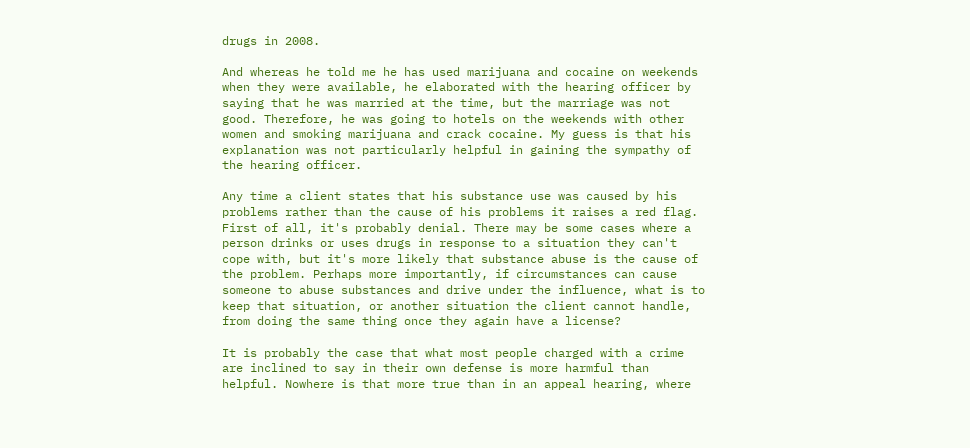drugs in 2008.

And whereas he told me he has used marijuana and cocaine on weekends when they were available, he elaborated with the hearing officer by saying that he was married at the time, but the marriage was not good. Therefore, he was going to hotels on the weekends with other women and smoking marijuana and crack cocaine. My guess is that his explanation was not particularly helpful in gaining the sympathy of the hearing officer.

Any time a client states that his substance use was caused by his problems rather than the cause of his problems it raises a red flag. First of all, it's probably denial. There may be some cases where a person drinks or uses drugs in response to a situation they can't cope with, but it's more likely that substance abuse is the cause of the problem. Perhaps more importantly, if circumstances can cause someone to abuse substances and drive under the influence, what is to keep that situation, or another situation the client cannot handle, from doing the same thing once they again have a license?

It is probably the case that what most people charged with a crime are inclined to say in their own defense is more harmful than helpful. Nowhere is that more true than in an appeal hearing, where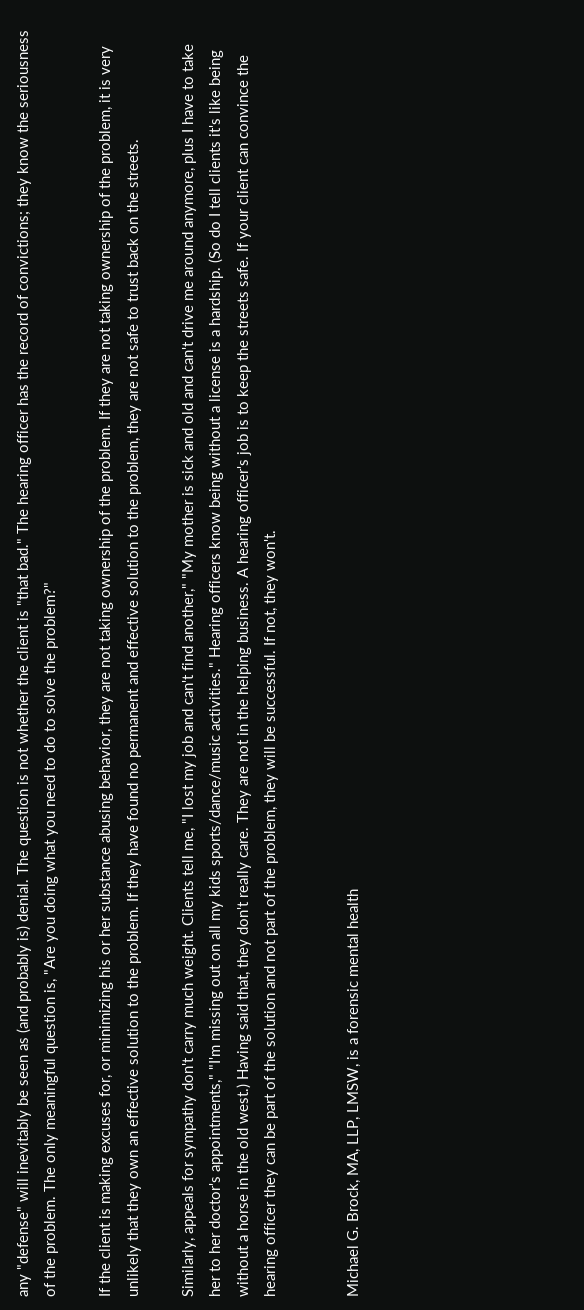any "defense" will inevitably be seen as (and probably is) denial. The question is not whether the client is "that bad." The hearing officer has the record of convictions; they know the seriousness of the problem. The only meaningful question is, "Are you doing what you need to do to solve the problem?"

If the client is making excuses for, or minimizing his or her substance abusing behavior, they are not taking ownership of the problem. If they are not taking ownership of the problem, it is very unlikely that they own an effective solution to the problem. If they have found no permanent and effective solution to the problem, they are not safe to trust back on the streets.

Similarly, appeals for sympathy don't carry much weight. Clients tell me, "I lost my job and can't find another," "My mother is sick and old and can't drive me around anymore, plus I have to take her to her doctor's appointments," "I'm missing out on all my kids sports/dance/music activities." Hearing officers know being without a license is a hardship. (So do I tell clients it's like being without a horse in the old west.) Having said that, they don't really care. They are not in the helping business. A hearing officer's job is to keep the streets safe. If your client can convince the hearing officer they can be part of the solution and not part of the problem, they will be successful. If not, they won't.


Michael G. Brock, MA, LLP, LMSW, is a forensic mental health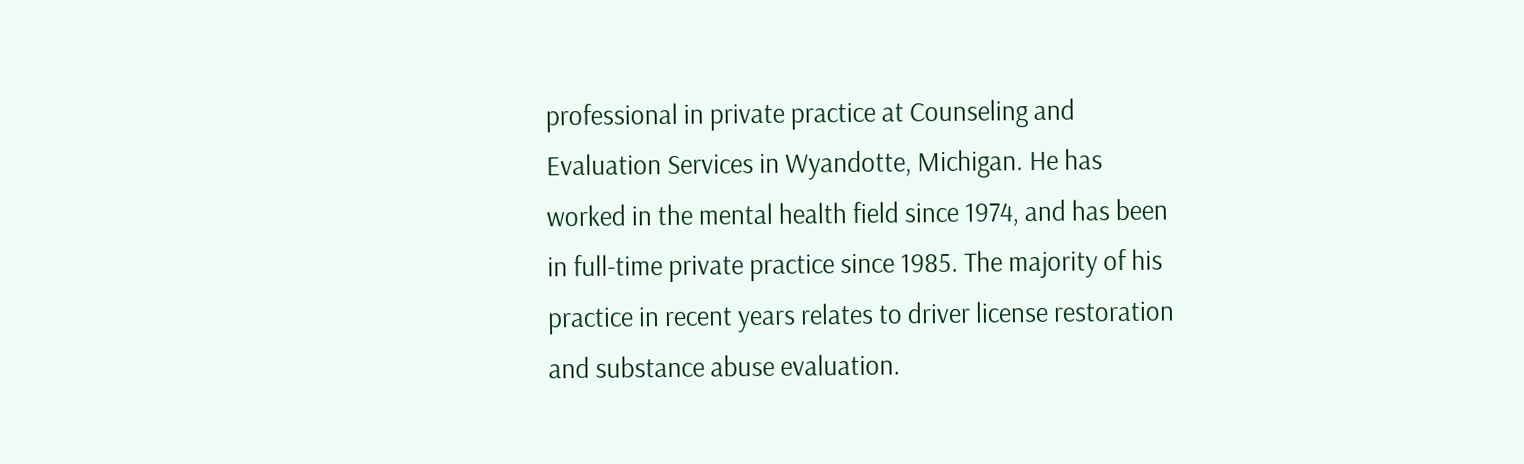professional in private practice at Counseling and Evaluation Services in Wyandotte, Michigan. He has worked in the mental health field since 1974, and has been in full-time private practice since 1985. The majority of his practice in recent years relates to driver license restoration and substance abuse evaluation.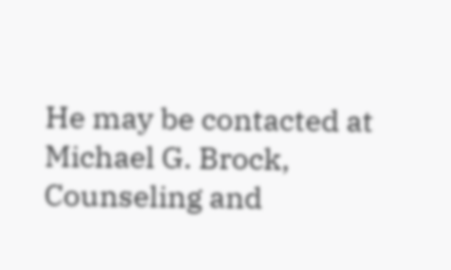He may be contacted at Michael G. Brock, Counseling and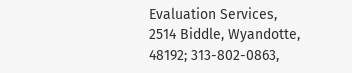Evaluation Services, 2514 Biddle, Wyandotte, 48192; 313-802-0863,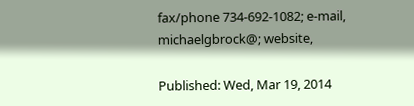fax/phone 734-692-1082; e-mail, michaelgbrock@; website,

Published: Wed, Mar 19, 2014